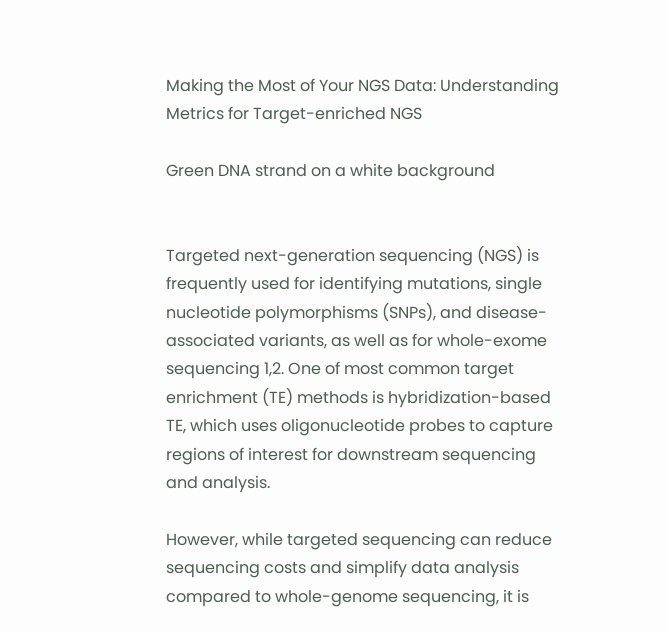Making the Most of Your NGS Data: Understanding Metrics for Target-enriched NGS

Green DNA strand on a white background


Targeted next-generation sequencing (NGS) is frequently used for identifying mutations, single nucleotide polymorphisms (SNPs), and disease-associated variants, as well as for whole-exome sequencing 1,2. One of most common target enrichment (TE) methods is hybridization-based TE, which uses oligonucleotide probes to capture regions of interest for downstream sequencing and analysis.

However, while targeted sequencing can reduce sequencing costs and simplify data analysis compared to whole-genome sequencing, it is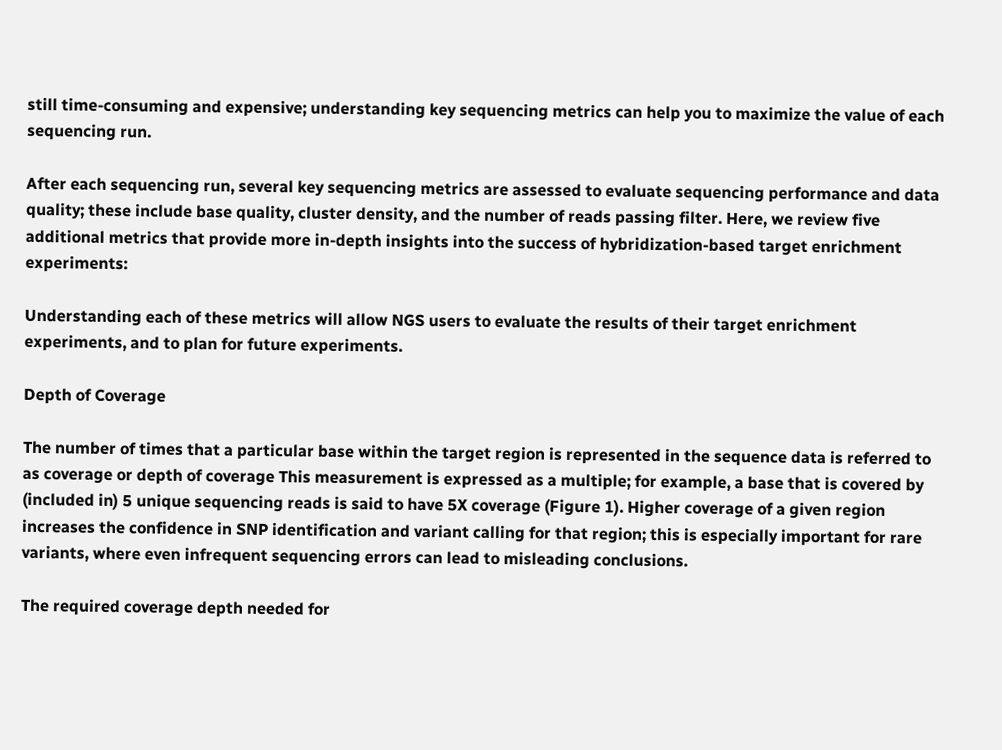still time-consuming and expensive; understanding key sequencing metrics can help you to maximize the value of each sequencing run.

After each sequencing run, several key sequencing metrics are assessed to evaluate sequencing performance and data quality; these include base quality, cluster density, and the number of reads passing filter. Here, we review five additional metrics that provide more in-depth insights into the success of hybridization-based target enrichment experiments:

Understanding each of these metrics will allow NGS users to evaluate the results of their target enrichment experiments, and to plan for future experiments.

Depth of Coverage

The number of times that a particular base within the target region is represented in the sequence data is referred to as coverage or depth of coverage This measurement is expressed as a multiple; for example, a base that is covered by (included in) 5 unique sequencing reads is said to have 5X coverage (Figure 1). Higher coverage of a given region increases the confidence in SNP identification and variant calling for that region; this is especially important for rare variants, where even infrequent sequencing errors can lead to misleading conclusions.

The required coverage depth needed for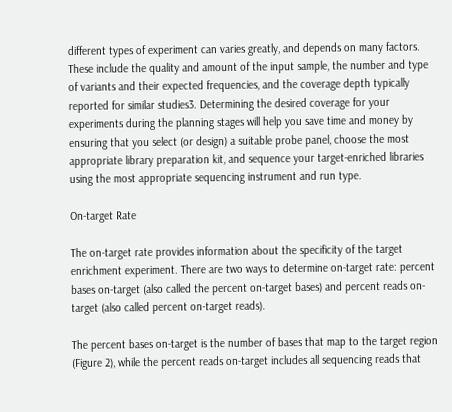different types of experiment can varies greatly, and depends on many factors. These include the quality and amount of the input sample, the number and type of variants and their expected frequencies, and the coverage depth typically reported for similar studies3. Determining the desired coverage for your experiments during the planning stages will help you save time and money by ensuring that you select (or design) a suitable probe panel, choose the most appropriate library preparation kit, and sequence your target-enriched libraries using the most appropriate sequencing instrument and run type.

On-target Rate

The on-target rate provides information about the specificity of the target enrichment experiment. There are two ways to determine on-target rate: percent bases on-target (also called the percent on-target bases) and percent reads on-target (also called percent on-target reads).

The percent bases on-target is the number of bases that map to the target region (Figure 2), while the percent reads on-target includes all sequencing reads that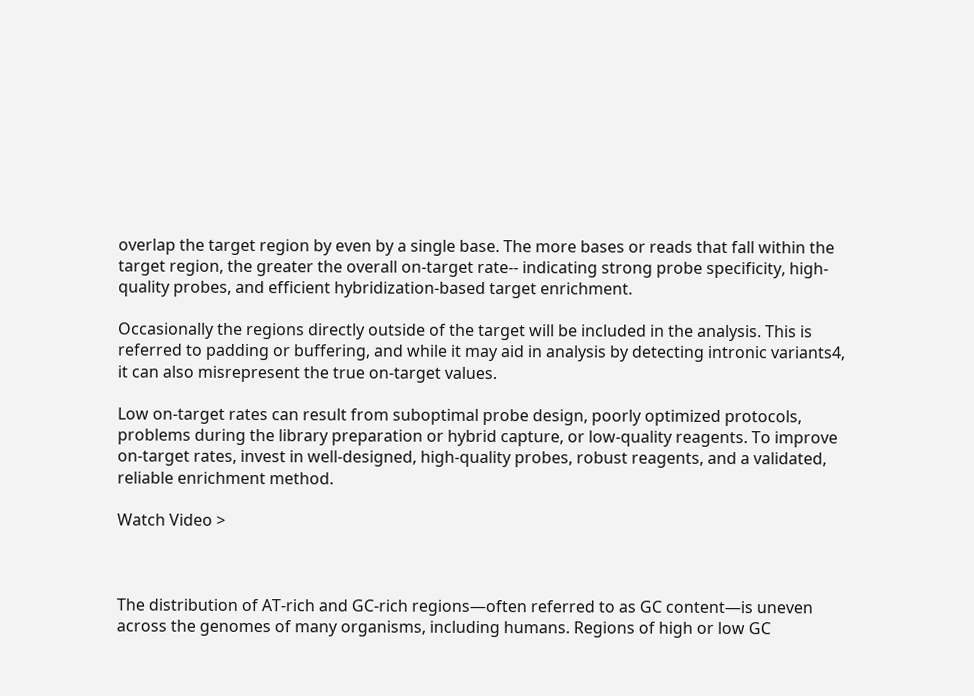overlap the target region by even by a single base. The more bases or reads that fall within the target region, the greater the overall on-target rate-- indicating strong probe specificity, high-quality probes, and efficient hybridization-based target enrichment.

Occasionally the regions directly outside of the target will be included in the analysis. This is referred to padding or buffering, and while it may aid in analysis by detecting intronic variants4, it can also misrepresent the true on-target values.

Low on-target rates can result from suboptimal probe design, poorly optimized protocols, problems during the library preparation or hybrid capture, or low-quality reagents. To improve on-target rates, invest in well-designed, high-quality probes, robust reagents, and a validated, reliable enrichment method.

Watch Video >



The distribution of AT-rich and GC-rich regions—often referred to as GC content—is uneven across the genomes of many organisms, including humans. Regions of high or low GC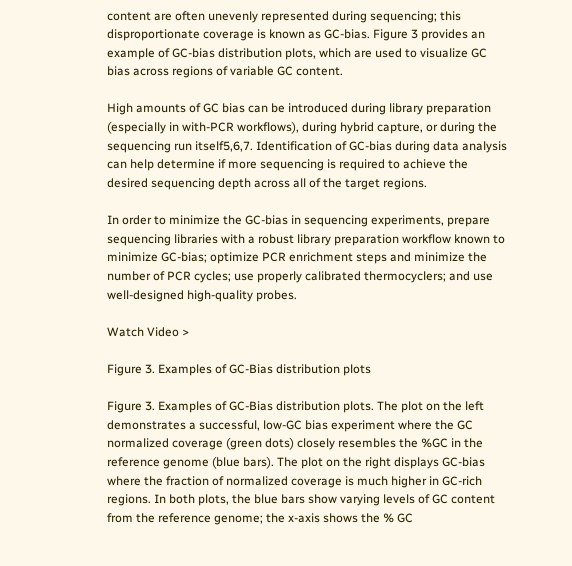content are often unevenly represented during sequencing; this disproportionate coverage is known as GC-bias. Figure 3 provides an example of GC-bias distribution plots, which are used to visualize GC bias across regions of variable GC content.

High amounts of GC bias can be introduced during library preparation (especially in with-PCR workflows), during hybrid capture, or during the sequencing run itself5,6,7. Identification of GC-bias during data analysis can help determine if more sequencing is required to achieve the desired sequencing depth across all of the target regions.

In order to minimize the GC-bias in sequencing experiments, prepare sequencing libraries with a robust library preparation workflow known to minimize GC-bias; optimize PCR enrichment steps and minimize the number of PCR cycles; use properly calibrated thermocyclers; and use well-designed high-quality probes.

Watch Video >

Figure 3. Examples of GC-Bias distribution plots

Figure 3. Examples of GC-Bias distribution plots. The plot on the left demonstrates a successful, low-GC bias experiment where the GC normalized coverage (green dots) closely resembles the %GC in the reference genome (blue bars). The plot on the right displays GC-bias where the fraction of normalized coverage is much higher in GC-rich regions. In both plots, the blue bars show varying levels of GC content from the reference genome; the x-axis shows the % GC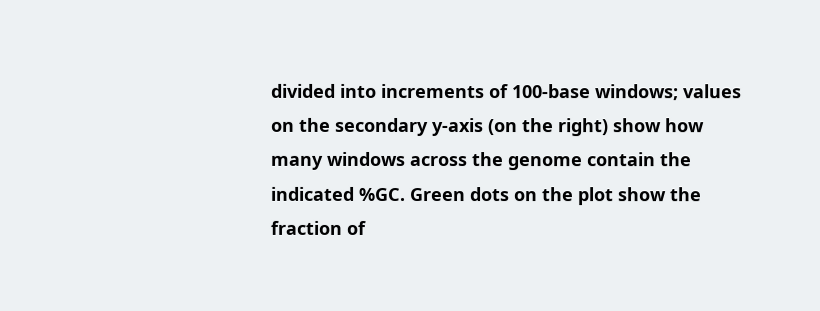divided into increments of 100-base windows; values on the secondary y-axis (on the right) show how many windows across the genome contain the indicated %GC. Green dots on the plot show the fraction of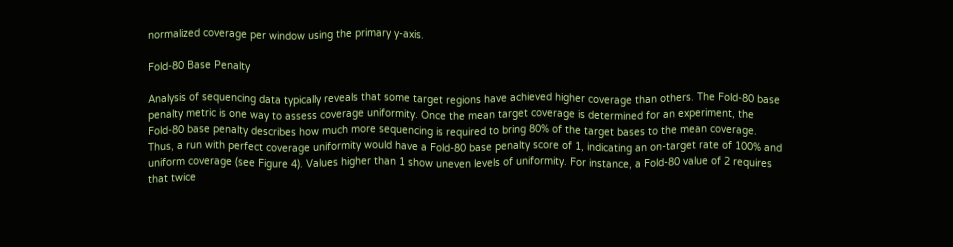normalized coverage per window using the primary y-axis.

Fold-80 Base Penalty

Analysis of sequencing data typically reveals that some target regions have achieved higher coverage than others. The Fold-80 base penalty metric is one way to assess coverage uniformity. Once the mean target coverage is determined for an experiment, the Fold-80 base penalty describes how much more sequencing is required to bring 80% of the target bases to the mean coverage. Thus, a run with perfect coverage uniformity would have a Fold-80 base penalty score of 1, indicating an on-target rate of 100% and uniform coverage (see Figure 4). Values higher than 1 show uneven levels of uniformity. For instance, a Fold-80 value of 2 requires that twice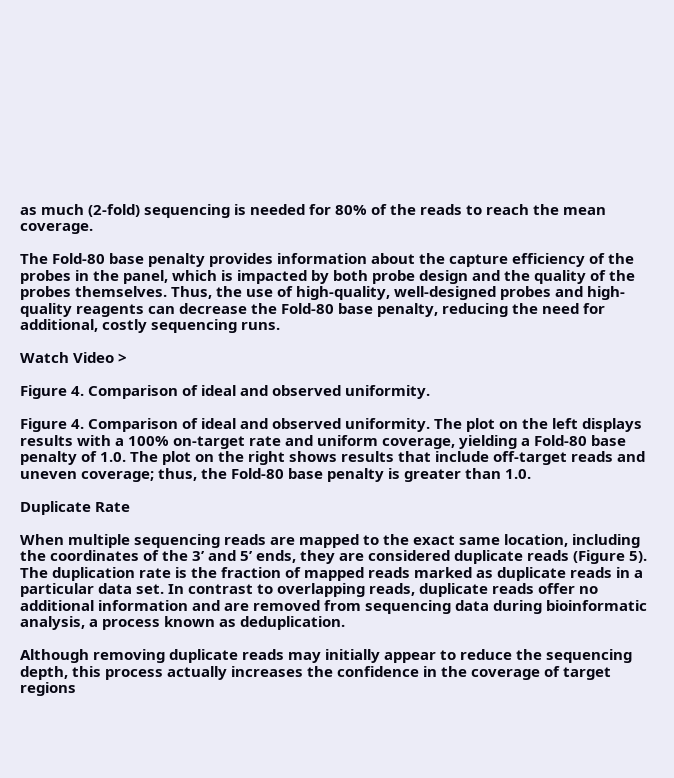as much (2-fold) sequencing is needed for 80% of the reads to reach the mean coverage.

The Fold-80 base penalty provides information about the capture efficiency of the probes in the panel, which is impacted by both probe design and the quality of the probes themselves. Thus, the use of high-quality, well-designed probes and high-quality reagents can decrease the Fold-80 base penalty, reducing the need for additional, costly sequencing runs.

Watch Video >

Figure 4. Comparison of ideal and observed uniformity.

Figure 4. Comparison of ideal and observed uniformity. The plot on the left displays results with a 100% on-target rate and uniform coverage, yielding a Fold-80 base penalty of 1.0. The plot on the right shows results that include off-target reads and uneven coverage; thus, the Fold-80 base penalty is greater than 1.0.

Duplicate Rate

When multiple sequencing reads are mapped to the exact same location, including the coordinates of the 3’ and 5’ ends, they are considered duplicate reads (Figure 5). The duplication rate is the fraction of mapped reads marked as duplicate reads in a particular data set. In contrast to overlapping reads, duplicate reads offer no additional information and are removed from sequencing data during bioinformatic analysis, a process known as deduplication.

Although removing duplicate reads may initially appear to reduce the sequencing depth, this process actually increases the confidence in the coverage of target regions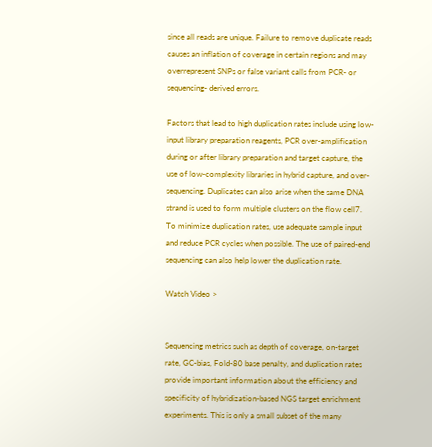since all reads are unique. Failure to remove duplicate reads causes an inflation of coverage in certain regions and may overrepresent SNPs or false variant calls from PCR- or sequencing- derived errors.

Factors that lead to high duplication rates include using low-input library preparation reagents, PCR over-amplification during or after library preparation and target capture, the use of low-complexity libraries in hybrid capture, and over-sequencing. Duplicates can also arise when the same DNA strand is used to form multiple clusters on the flow cell7. To minimize duplication rates, use adequate sample input and reduce PCR cycles when possible. The use of paired-end sequencing can also help lower the duplication rate.

Watch Video >


Sequencing metrics such as depth of coverage, on-target rate, GC-bias, Fold-80 base penalty, and duplication rates provide important information about the efficiency and specificity of hybridization-based NGS target enrichment experiments. This is only a small subset of the many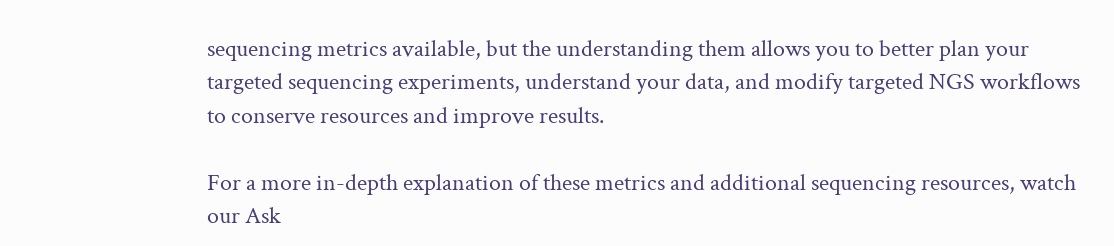sequencing metrics available, but the understanding them allows you to better plan your targeted sequencing experiments, understand your data, and modify targeted NGS workflows to conserve resources and improve results.

For a more in-depth explanation of these metrics and additional sequencing resources, watch our Ask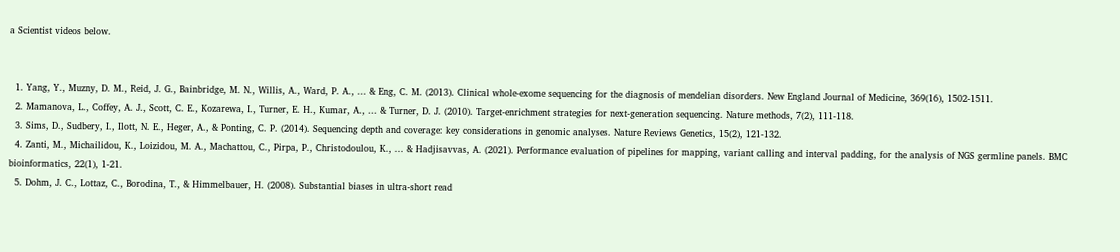a Scientist videos below.


  1. Yang, Y., Muzny, D. M., Reid, J. G., Bainbridge, M. N., Willis, A., Ward, P. A., ... & Eng, C. M. (2013). Clinical whole-exome sequencing for the diagnosis of mendelian disorders. New England Journal of Medicine, 369(16), 1502-1511.
  2. Mamanova, L., Coffey, A. J., Scott, C. E., Kozarewa, I., Turner, E. H., Kumar, A., ... & Turner, D. J. (2010). Target-enrichment strategies for next-generation sequencing. Nature methods, 7(2), 111-118.
  3. Sims, D., Sudbery, I., Ilott, N. E., Heger, A., & Ponting, C. P. (2014). Sequencing depth and coverage: key considerations in genomic analyses. Nature Reviews Genetics, 15(2), 121-132.
  4. Zanti, M., Michailidou, K., Loizidou, M. A., Machattou, C., Pirpa, P., Christodoulou, K., ... & Hadjisavvas, A. (2021). Performance evaluation of pipelines for mapping, variant calling and interval padding, for the analysis of NGS germline panels. BMC bioinformatics, 22(1), 1-21.
  5. Dohm, J. C., Lottaz, C., Borodina, T., & Himmelbauer, H. (2008). Substantial biases in ultra-short read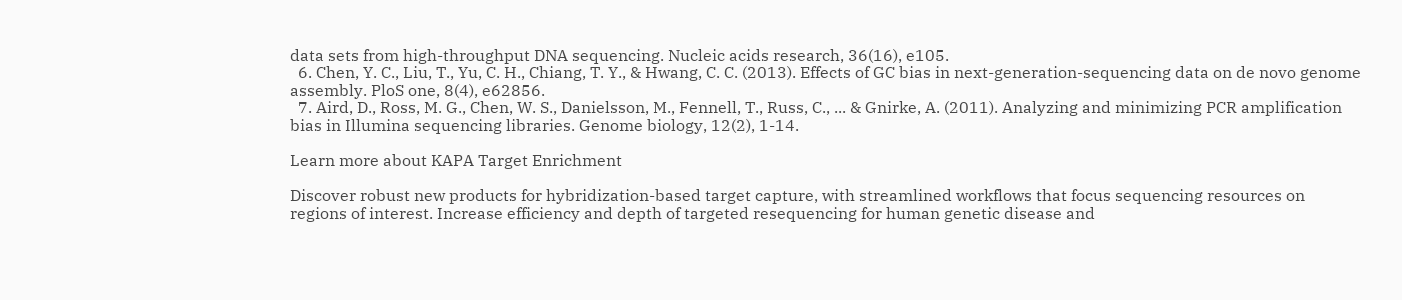data sets from high-throughput DNA sequencing. Nucleic acids research, 36(16), e105.
  6. Chen, Y. C., Liu, T., Yu, C. H., Chiang, T. Y., & Hwang, C. C. (2013). Effects of GC bias in next-generation-sequencing data on de novo genome assembly. PloS one, 8(4), e62856.
  7. Aird, D., Ross, M. G., Chen, W. S., Danielsson, M., Fennell, T., Russ, C., ... & Gnirke, A. (2011). Analyzing and minimizing PCR amplification bias in Illumina sequencing libraries. Genome biology, 12(2), 1-14.

Learn more about KAPA Target Enrichment

Discover robust new products for hybridization-based target capture, with streamlined workflows that focus sequencing resources on regions of interest. Increase efficiency and depth of targeted resequencing for human genetic disease and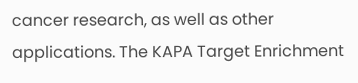cancer research, as well as other applications. The KAPA Target Enrichment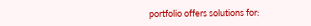portfolio offers solutions for: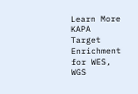Learn More
KAPA Target Enrichment for WES, WGS